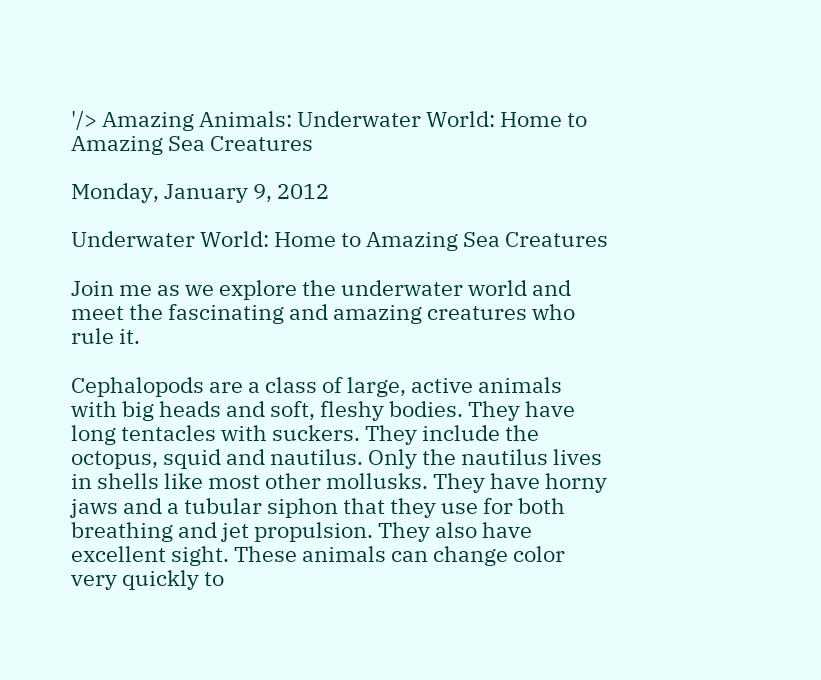'/> Amazing Animals: Underwater World: Home to Amazing Sea Creatures

Monday, January 9, 2012

Underwater World: Home to Amazing Sea Creatures

Join me as we explore the underwater world and meet the fascinating and amazing creatures who rule it.

Cephalopods are a class of large, active animals with big heads and soft, fleshy bodies. They have long tentacles with suckers. They include the octopus, squid and nautilus. Only the nautilus lives in shells like most other mollusks. They have horny jaws and a tubular siphon that they use for both breathing and jet propulsion. They also have excellent sight. These animals can change color very quickly to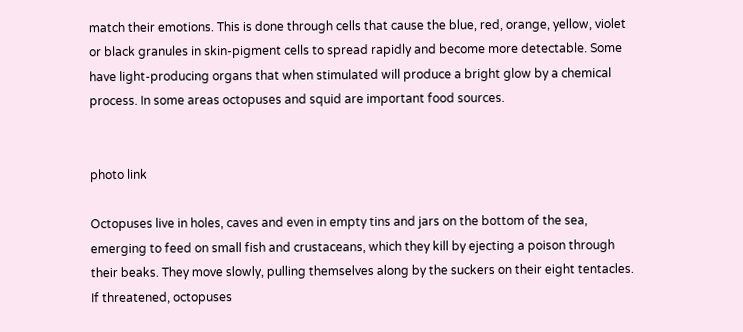match their emotions. This is done through cells that cause the blue, red, orange, yellow, violet or black granules in skin-pigment cells to spread rapidly and become more detectable. Some have light-producing organs that when stimulated will produce a bright glow by a chemical process. In some areas octopuses and squid are important food sources.


photo link

Octopuses live in holes, caves and even in empty tins and jars on the bottom of the sea, emerging to feed on small fish and crustaceans, which they kill by ejecting a poison through their beaks. They move slowly, pulling themselves along by the suckers on their eight tentacles. If threatened, octopuses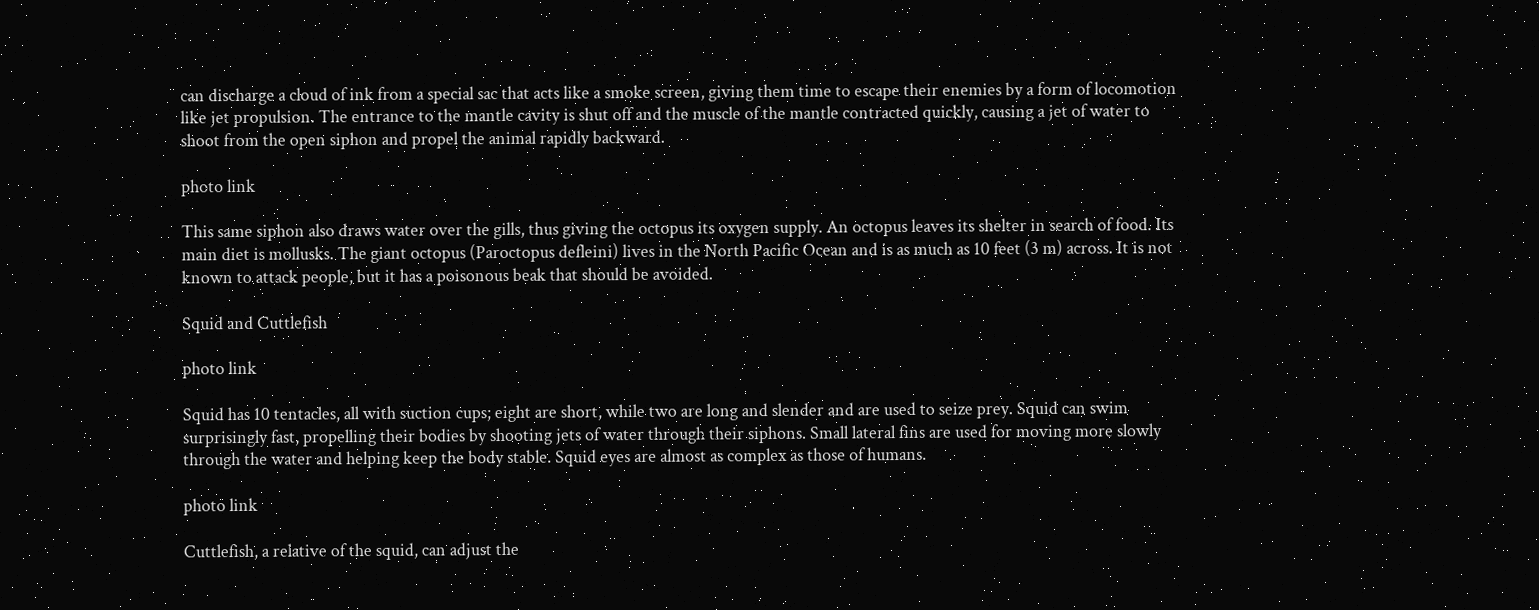can discharge a cloud of ink from a special sac that acts like a smoke screen, giving them time to escape their enemies by a form of locomotion like jet propulsion. The entrance to the mantle cavity is shut off and the muscle of the mantle contracted quickly, causing a jet of water to shoot from the open siphon and propel the animal rapidly backward.

photo link

This same siphon also draws water over the gills, thus giving the octopus its oxygen supply. An octopus leaves its shelter in search of food. Its main diet is mollusks. The giant octopus (Paroctopus defleini) lives in the North Pacific Ocean and is as much as 10 feet (3 m) across. It is not known to attack people, but it has a poisonous beak that should be avoided.

Squid and Cuttlefish

photo link

Squid has 10 tentacles, all with suction cups; eight are short, while two are long and slender and are used to seize prey. Squid can swim surprisingly fast, propelling their bodies by shooting jets of water through their siphons. Small lateral fins are used for moving more slowly through the water and helping keep the body stable. Squid eyes are almost as complex as those of humans.

photo link

Cuttlefish, a relative of the squid, can adjust the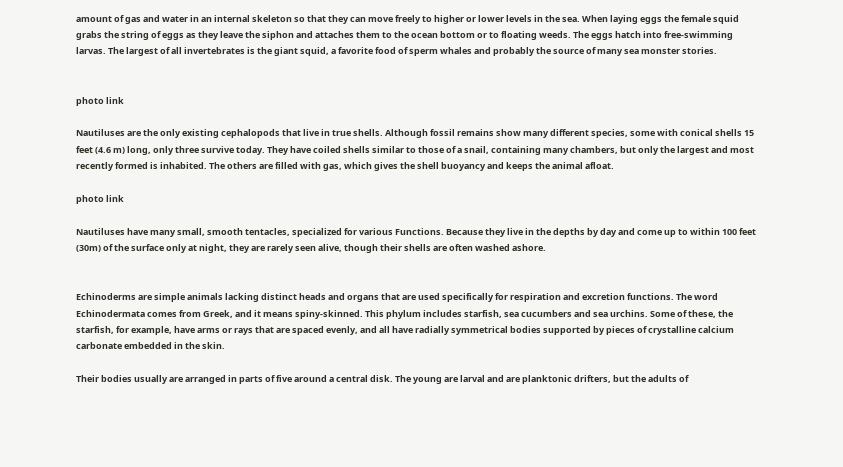amount of gas and water in an internal skeleton so that they can move freely to higher or lower levels in the sea. When laying eggs the female squid grabs the string of eggs as they leave the siphon and attaches them to the ocean bottom or to floating weeds. The eggs hatch into free-swimming larvas. The largest of all invertebrates is the giant squid, a favorite food of sperm whales and probably the source of many sea monster stories.


photo link

Nautiluses are the only existing cephalopods that live in true shells. Although fossil remains show many different species, some with conical shells 15 feet (4.6 m) long, only three survive today. They have coiled shells similar to those of a snail, containing many chambers, but only the largest and most recently formed is inhabited. The others are filled with gas, which gives the shell buoyancy and keeps the animal afloat.

photo link

Nautiluses have many small, smooth tentacles, specialized for various Functions. Because they live in the depths by day and come up to within 100 feet (30m) of the surface only at night, they are rarely seen alive, though their shells are often washed ashore.


Echinoderms are simple animals lacking distinct heads and organs that are used specifically for respiration and excretion functions. The word Echinodermata comes from Greek, and it means spiny-skinned. This phylum includes starfish, sea cucumbers and sea urchins. Some of these, the starfish, for example, have arms or rays that are spaced evenly, and all have radially symmetrical bodies supported by pieces of crystalline calcium carbonate embedded in the skin.

Their bodies usually are arranged in parts of five around a central disk. The young are larval and are planktonic drifters, but the adults of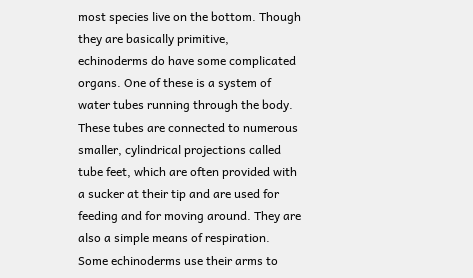most species live on the bottom. Though they are basically primitive, echinoderms do have some complicated organs. One of these is a system of water tubes running through the body. These tubes are connected to numerous smaller, cylindrical projections called tube feet, which are often provided with a sucker at their tip and are used for feeding and for moving around. They are also a simple means of respiration. Some echinoderms use their arms to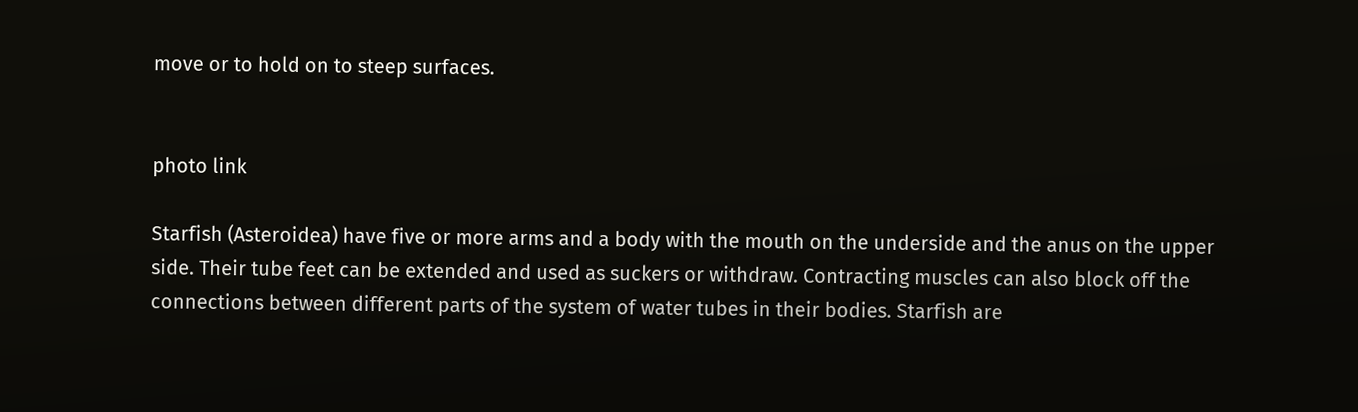move or to hold on to steep surfaces.


photo link

Starfish (Asteroidea) have five or more arms and a body with the mouth on the underside and the anus on the upper side. Their tube feet can be extended and used as suckers or withdraw. Contracting muscles can also block off the connections between different parts of the system of water tubes in their bodies. Starfish are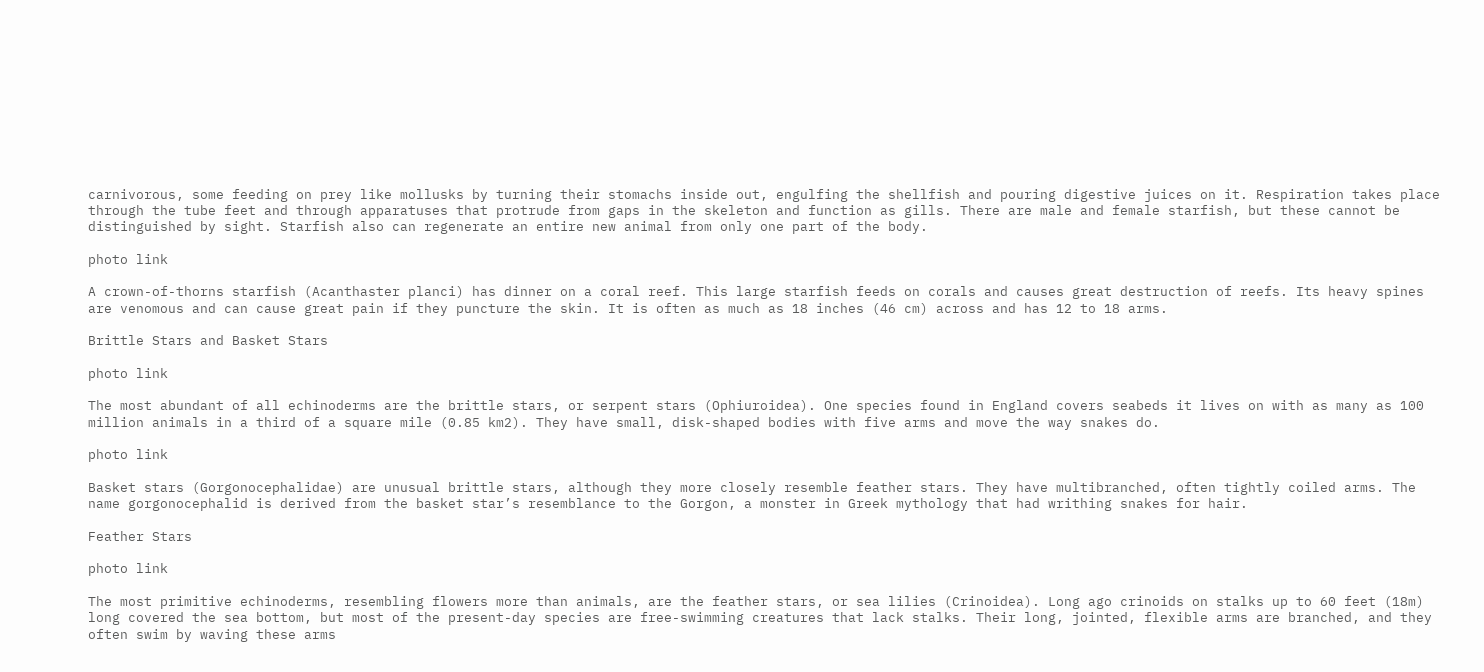carnivorous, some feeding on prey like mollusks by turning their stomachs inside out, engulfing the shellfish and pouring digestive juices on it. Respiration takes place through the tube feet and through apparatuses that protrude from gaps in the skeleton and function as gills. There are male and female starfish, but these cannot be distinguished by sight. Starfish also can regenerate an entire new animal from only one part of the body.

photo link

A crown-of-thorns starfish (Acanthaster planci) has dinner on a coral reef. This large starfish feeds on corals and causes great destruction of reefs. Its heavy spines are venomous and can cause great pain if they puncture the skin. It is often as much as 18 inches (46 cm) across and has 12 to 18 arms.

Brittle Stars and Basket Stars

photo link

The most abundant of all echinoderms are the brittle stars, or serpent stars (Ophiuroidea). One species found in England covers seabeds it lives on with as many as 100 million animals in a third of a square mile (0.85 km2). They have small, disk-shaped bodies with five arms and move the way snakes do.

photo link

Basket stars (Gorgonocephalidae) are unusual brittle stars, although they more closely resemble feather stars. They have multibranched, often tightly coiled arms. The name gorgonocephalid is derived from the basket star’s resemblance to the Gorgon, a monster in Greek mythology that had writhing snakes for hair.

Feather Stars

photo link

The most primitive echinoderms, resembling flowers more than animals, are the feather stars, or sea lilies (Crinoidea). Long ago crinoids on stalks up to 60 feet (18m) long covered the sea bottom, but most of the present-day species are free-swimming creatures that lack stalks. Their long, jointed, flexible arms are branched, and they often swim by waving these arms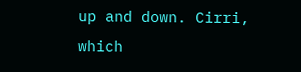up and down. Cirri, which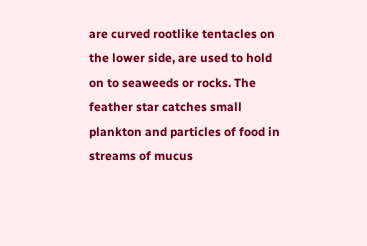are curved rootlike tentacles on the lower side, are used to hold on to seaweeds or rocks. The feather star catches small plankton and particles of food in streams of mucus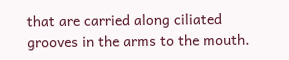that are carried along ciliated grooves in the arms to the mouth.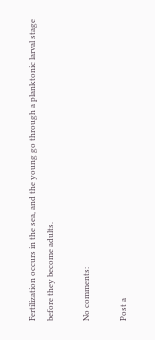Fertilization occurs in the sea, and the young go through a planktonic larval stage before they become adults.

No comments:

Post a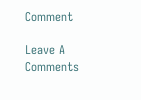Comment

Leave A Comments